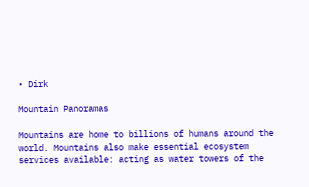• Dirk

Mountain Panoramas

Mountains are home to billions of humans around the world. Mountains also make essential ecosystem services available: acting as water towers of the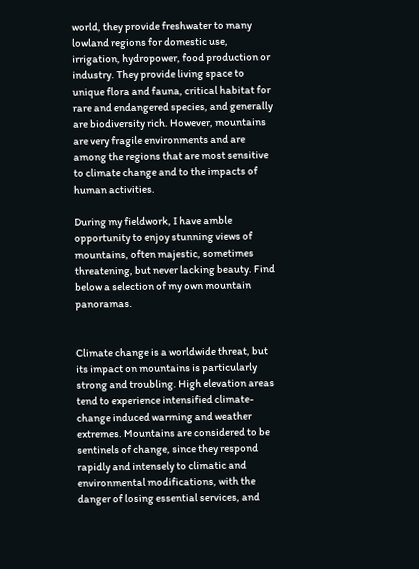world, they provide freshwater to many lowland regions for domestic use, irrigation, hydropower, food production or industry. They provide living space to unique flora and fauna, critical habitat for rare and endangered species, and generally are biodiversity rich. However, mountains are very fragile environments and are among the regions that are most sensitive to climate change and to the impacts of human activities.

During my fieldwork, I have amble opportunity to enjoy stunning views of mountains, often majestic, sometimes threatening, but never lacking beauty. Find below a selection of my own mountain panoramas.


Climate change is a worldwide threat, but its impact on mountains is particularly strong and troubling. High elevation areas tend to experience intensified climate-change induced warming and weather extremes. Mountains are considered to be sentinels of change, since they respond rapidly and intensely to climatic and environmental modifications, with the danger of losing essential services, and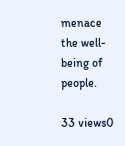menace the well-being of people.

33 views0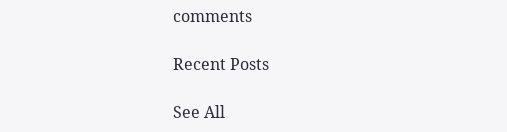comments

Recent Posts

See All